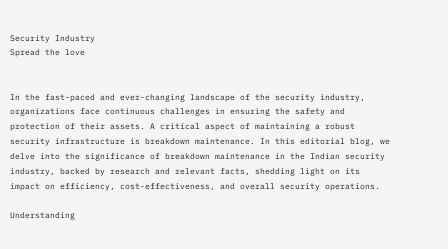Security Industry
Spread the love


In the fast-paced and ever-changing landscape of the security industry, organizations face continuous challenges in ensuring the safety and protection of their assets. A critical aspect of maintaining a robust security infrastructure is breakdown maintenance. In this editorial blog, we delve into the significance of breakdown maintenance in the Indian security industry, backed by research and relevant facts, shedding light on its impact on efficiency, cost-effectiveness, and overall security operations.

Understanding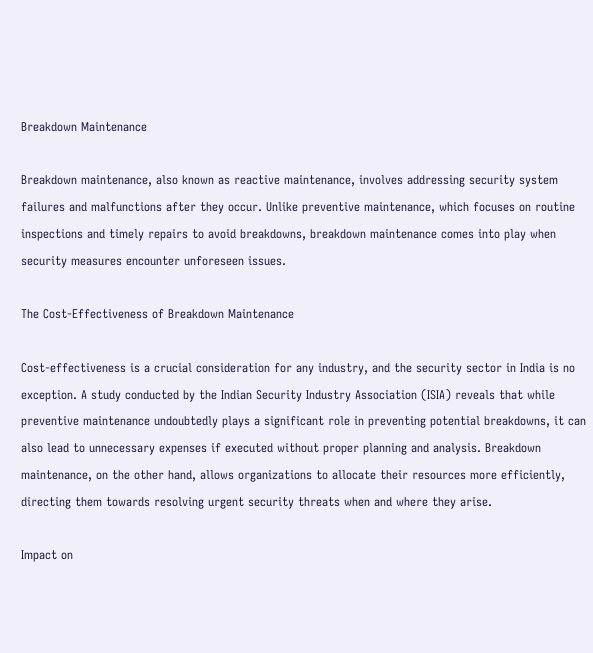Breakdown Maintenance

Breakdown maintenance, also known as reactive maintenance, involves addressing security system failures and malfunctions after they occur. Unlike preventive maintenance, which focuses on routine inspections and timely repairs to avoid breakdowns, breakdown maintenance comes into play when security measures encounter unforeseen issues.

The Cost-Effectiveness of Breakdown Maintenance

Cost-effectiveness is a crucial consideration for any industry, and the security sector in India is no exception. A study conducted by the Indian Security Industry Association (ISIA) reveals that while preventive maintenance undoubtedly plays a significant role in preventing potential breakdowns, it can also lead to unnecessary expenses if executed without proper planning and analysis. Breakdown maintenance, on the other hand, allows organizations to allocate their resources more efficiently, directing them towards resolving urgent security threats when and where they arise.

Impact on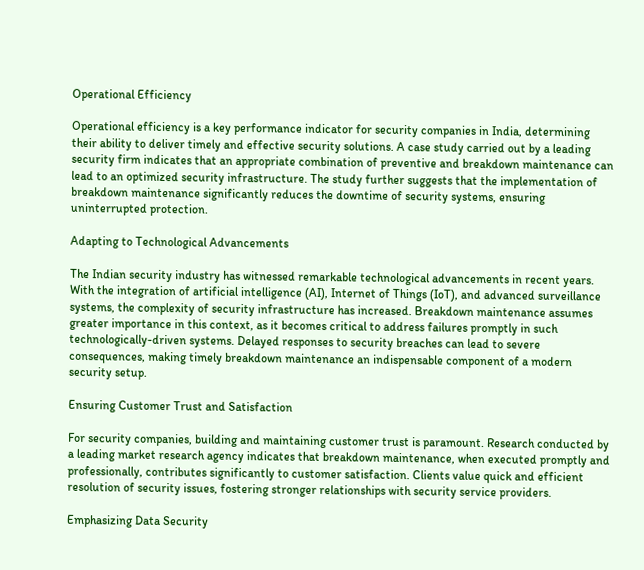Operational Efficiency

Operational efficiency is a key performance indicator for security companies in India, determining their ability to deliver timely and effective security solutions. A case study carried out by a leading security firm indicates that an appropriate combination of preventive and breakdown maintenance can lead to an optimized security infrastructure. The study further suggests that the implementation of breakdown maintenance significantly reduces the downtime of security systems, ensuring uninterrupted protection.

Adapting to Technological Advancements

The Indian security industry has witnessed remarkable technological advancements in recent years. With the integration of artificial intelligence (AI), Internet of Things (IoT), and advanced surveillance systems, the complexity of security infrastructure has increased. Breakdown maintenance assumes greater importance in this context, as it becomes critical to address failures promptly in such technologically-driven systems. Delayed responses to security breaches can lead to severe consequences, making timely breakdown maintenance an indispensable component of a modern security setup.

Ensuring Customer Trust and Satisfaction

For security companies, building and maintaining customer trust is paramount. Research conducted by a leading market research agency indicates that breakdown maintenance, when executed promptly and professionally, contributes significantly to customer satisfaction. Clients value quick and efficient resolution of security issues, fostering stronger relationships with security service providers.

Emphasizing Data Security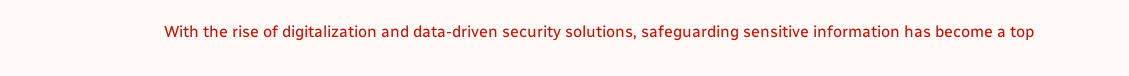With the rise of digitalization and data-driven security solutions, safeguarding sensitive information has become a top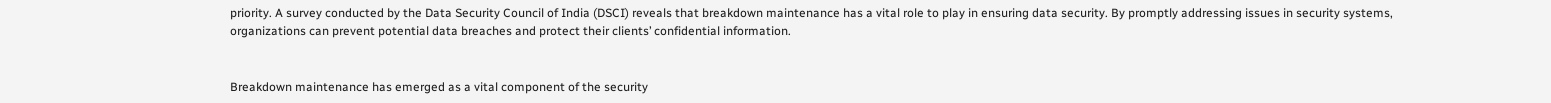priority. A survey conducted by the Data Security Council of India (DSCI) reveals that breakdown maintenance has a vital role to play in ensuring data security. By promptly addressing issues in security systems, organizations can prevent potential data breaches and protect their clients’ confidential information.


Breakdown maintenance has emerged as a vital component of the security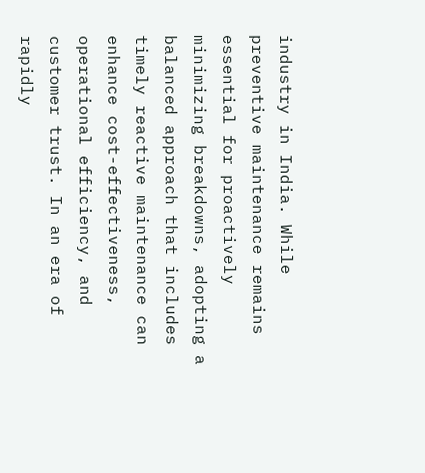industry in India. While preventive maintenance remains essential for proactively minimizing breakdowns, adopting a balanced approach that includes timely reactive maintenance can enhance cost-effectiveness, operational efficiency, and customer trust. In an era of rapidly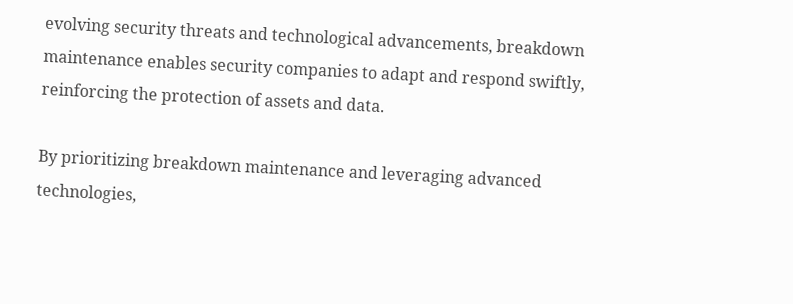evolving security threats and technological advancements, breakdown maintenance enables security companies to adapt and respond swiftly, reinforcing the protection of assets and data.

By prioritizing breakdown maintenance and leveraging advanced technologies,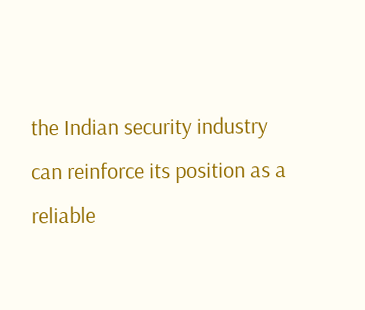the Indian security industry can reinforce its position as a reliable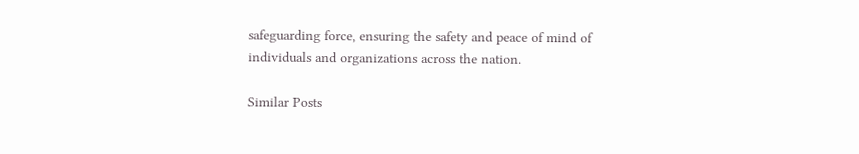safeguarding force, ensuring the safety and peace of mind of individuals and organizations across the nation.

Similar Posts